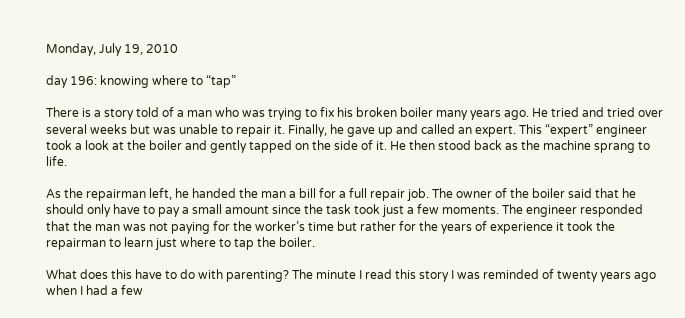Monday, July 19, 2010

day 196: knowing where to “tap”

There is a story told of a man who was trying to fix his broken boiler many years ago. He tried and tried over several weeks but was unable to repair it. Finally, he gave up and called an expert. This “expert” engineer took a look at the boiler and gently tapped on the side of it. He then stood back as the machine sprang to life.

As the repairman left, he handed the man a bill for a full repair job. The owner of the boiler said that he should only have to pay a small amount since the task took just a few moments. The engineer responded that the man was not paying for the worker’s time but rather for the years of experience it took the repairman to learn just where to tap the boiler.

What does this have to do with parenting? The minute I read this story I was reminded of twenty years ago when I had a few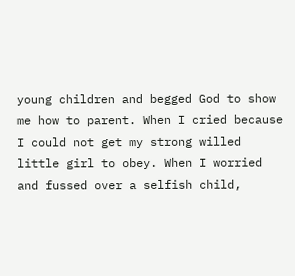young children and begged God to show me how to parent. When I cried because I could not get my strong willed little girl to obey. When I worried and fussed over a selfish child,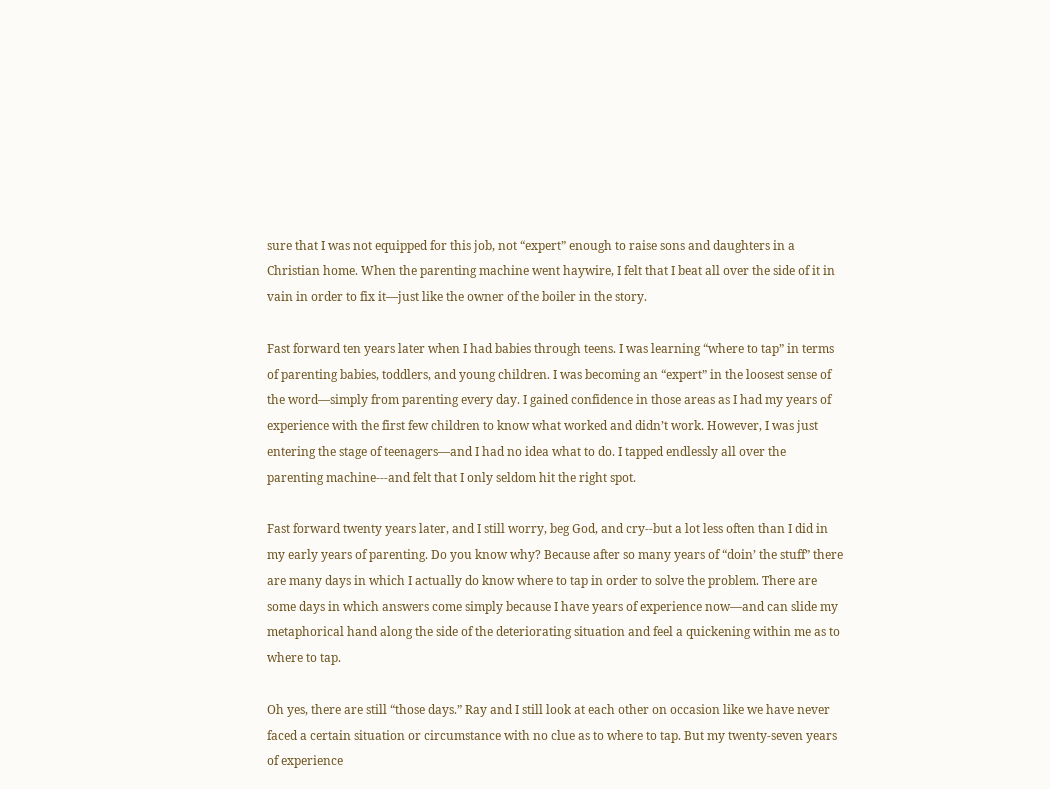sure that I was not equipped for this job, not “expert” enough to raise sons and daughters in a Christian home. When the parenting machine went haywire, I felt that I beat all over the side of it in vain in order to fix it—just like the owner of the boiler in the story.

Fast forward ten years later when I had babies through teens. I was learning “where to tap” in terms of parenting babies, toddlers, and young children. I was becoming an “expert” in the loosest sense of the word—simply from parenting every day. I gained confidence in those areas as I had my years of experience with the first few children to know what worked and didn’t work. However, I was just entering the stage of teenagers—and I had no idea what to do. I tapped endlessly all over the parenting machine---and felt that I only seldom hit the right spot.

Fast forward twenty years later, and I still worry, beg God, and cry--but a lot less often than I did in my early years of parenting. Do you know why? Because after so many years of “doin’ the stuff” there are many days in which I actually do know where to tap in order to solve the problem. There are some days in which answers come simply because I have years of experience now—and can slide my metaphorical hand along the side of the deteriorating situation and feel a quickening within me as to where to tap.

Oh yes, there are still “those days.” Ray and I still look at each other on occasion like we have never faced a certain situation or circumstance with no clue as to where to tap. But my twenty-seven years of experience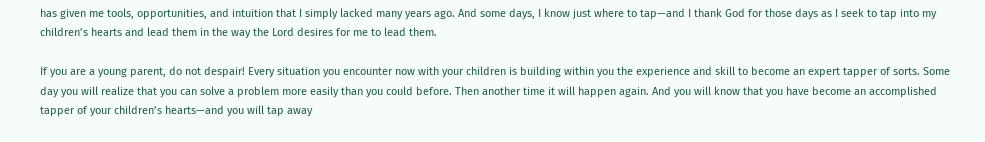has given me tools, opportunities, and intuition that I simply lacked many years ago. And some days, I know just where to tap—and I thank God for those days as I seek to tap into my children’s hearts and lead them in the way the Lord desires for me to lead them.

If you are a young parent, do not despair! Every situation you encounter now with your children is building within you the experience and skill to become an expert tapper of sorts. Some day you will realize that you can solve a problem more easily than you could before. Then another time it will happen again. And you will know that you have become an accomplished tapper of your children’s hearts—and you will tap away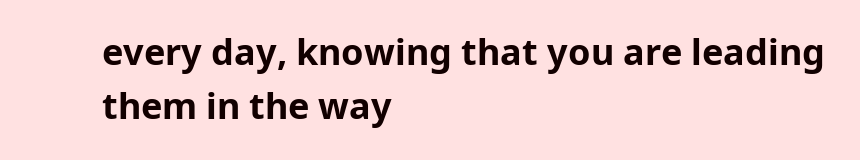every day, knowing that you are leading them in the way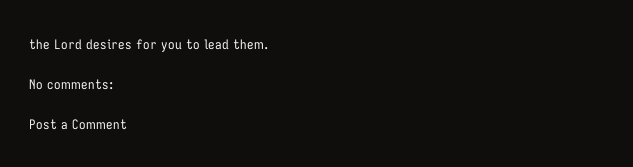the Lord desires for you to lead them.

No comments:

Post a Comment